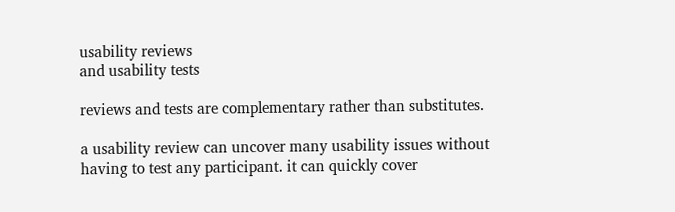usability reviews
and usability tests

reviews and tests are complementary rather than substitutes.

a usability review can uncover many usability issues without having to test any participant. it can quickly cover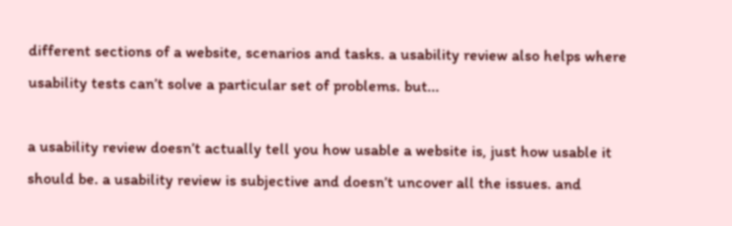different sections of a website, scenarios and tasks. a usability review also helps where usability tests can’t solve a particular set of problems. but...

a usability review doesn’t actually tell you how usable a website is, just how usable it should be. a usability review is subjective and doesn’t uncover all the issues. and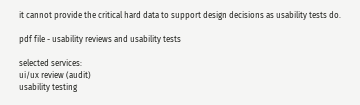it cannot provide the critical hard data to support design decisions as usability tests do.

pdf file - usability reviews and usability tests

selected services:
ui/ux review (audit)
usability testing